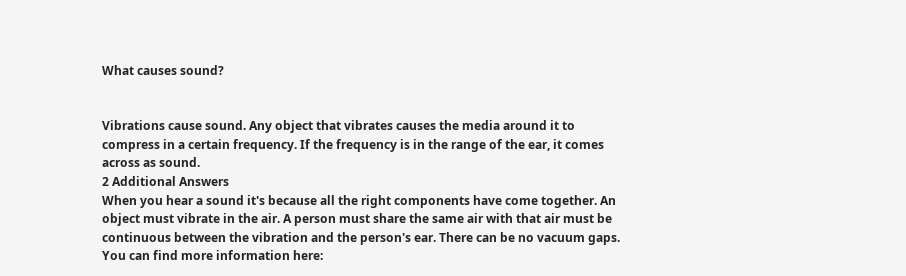What causes sound?


Vibrations cause sound. Any object that vibrates causes the media around it to compress in a certain frequency. If the frequency is in the range of the ear, it comes across as sound.
2 Additional Answers
When you hear a sound it's because all the right components have come together. An object must vibrate in the air. A person must share the same air with that air must be continuous between the vibration and the person's ear. There can be no vacuum gaps. You can find more information here: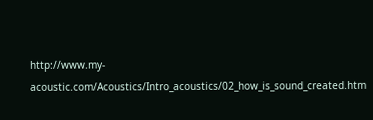http://www.my-acoustic.com/Acoustics/Intro_acoustics/02_how_is_sound_created.htm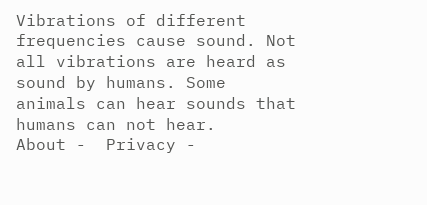Vibrations of different frequencies cause sound. Not all vibrations are heard as sound by humans. Some animals can hear sounds that humans can not hear.
About -  Privacy -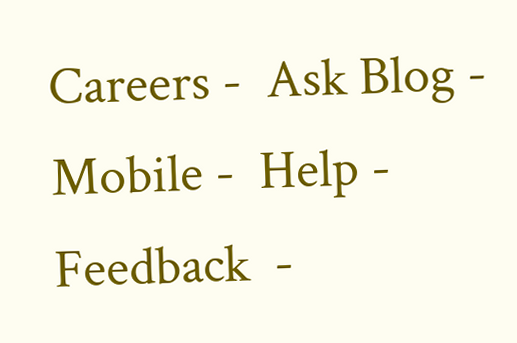Careers -  Ask Blog -  Mobile -  Help -  Feedback  -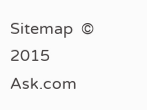Sitemap  © 2015 Ask.com